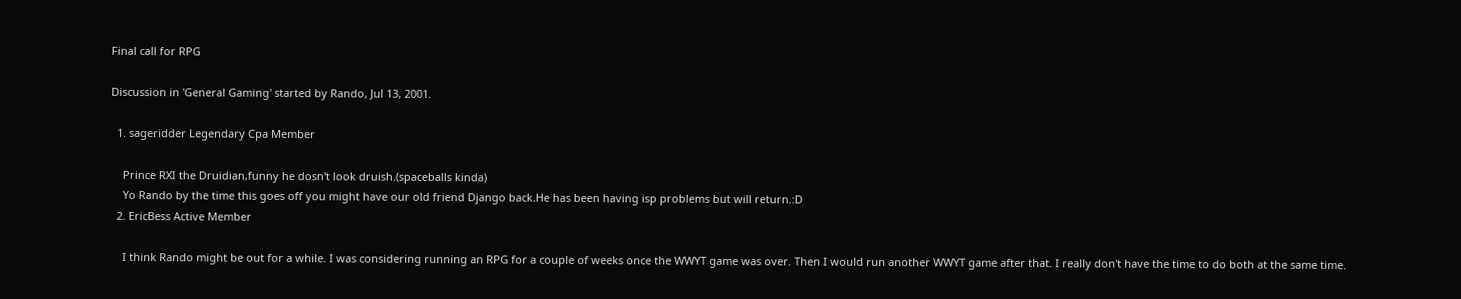Final call for RPG

Discussion in 'General Gaming' started by Rando, Jul 13, 2001.

  1. sageridder Legendary Cpa Member

    Prince RXI the Druidian,funny he dosn't look druish.(spaceballs kinda)
    Yo Rando by the time this goes off you might have our old friend Django back.He has been having isp problems but will return.:D
  2. EricBess Active Member

    I think Rando might be out for a while. I was considering running an RPG for a couple of weeks once the WWYT game was over. Then I would run another WWYT game after that. I really don't have the time to do both at the same time.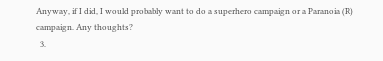Anyway, if I did, I would probably want to do a superhero campaign or a Paranoia (R) campaign. Any thoughts?
  3.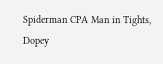Spiderman CPA Man in Tights, Dopey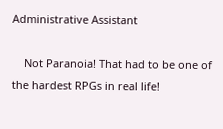Administrative Assistant

    Not Paranoia! That had to be one of the hardest RPGs in real life!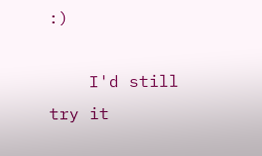:)

    I'd still try it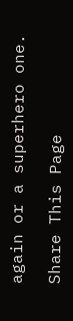again or a superhero one.

Share This Page